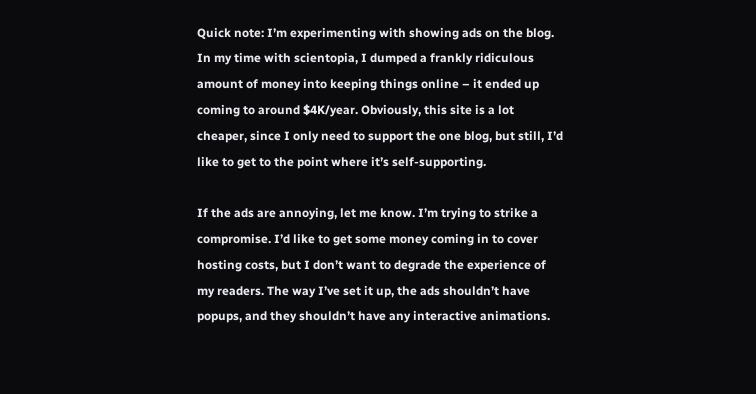Quick note: I’m experimenting with showing ads on the blog. In my time with scientopia, I dumped a frankly ridiculous amount of money into keeping things online – it ended up coming to around $4K/year. Obviously, this site is a lot cheaper, since I only need to support the one blog, but still, I’d like to get to the point where it’s self-supporting.

If the ads are annoying, let me know. I’m trying to strike a compromise. I’d like to get some money coming in to cover hosting costs, but I don’t want to degrade the experience of my readers. The way I’ve set it up, the ads shouldn’t have popups, and they shouldn’t have any interactive animations.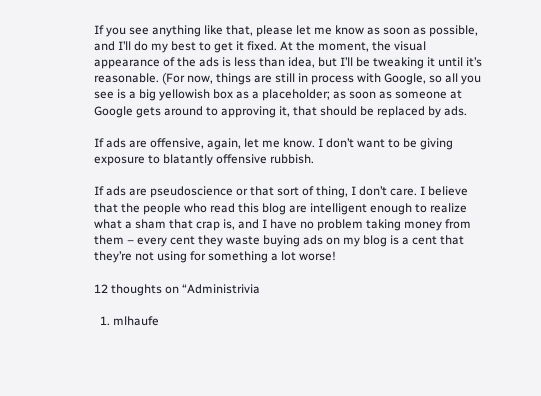If you see anything like that, please let me know as soon as possible, and I’ll do my best to get it fixed. At the moment, the visual appearance of the ads is less than idea, but I’ll be tweaking it until it’s reasonable. (For now, things are still in process with Google, so all you see is a big yellowish box as a placeholder; as soon as someone at Google gets around to approving it, that should be replaced by ads.

If ads are offensive, again, let me know. I don’t want to be giving exposure to blatantly offensive rubbish.

If ads are pseudoscience or that sort of thing, I don’t care. I believe that the people who read this blog are intelligent enough to realize what a sham that crap is, and I have no problem taking money from them – every cent they waste buying ads on my blog is a cent that they’re not using for something a lot worse!

12 thoughts on “Administrivia

  1. mlhaufe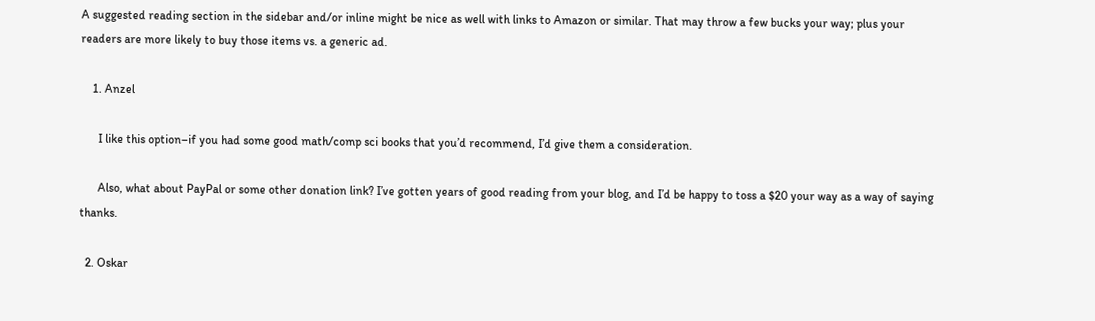A suggested reading section in the sidebar and/or inline might be nice as well with links to Amazon or similar. That may throw a few bucks your way; plus your readers are more likely to buy those items vs. a generic ad.

    1. Anzel

      I like this option–if you had some good math/comp sci books that you’d recommend, I’d give them a consideration.

      Also, what about PayPal or some other donation link? I’ve gotten years of good reading from your blog, and I’d be happy to toss a $20 your way as a way of saying thanks.

  2. Oskar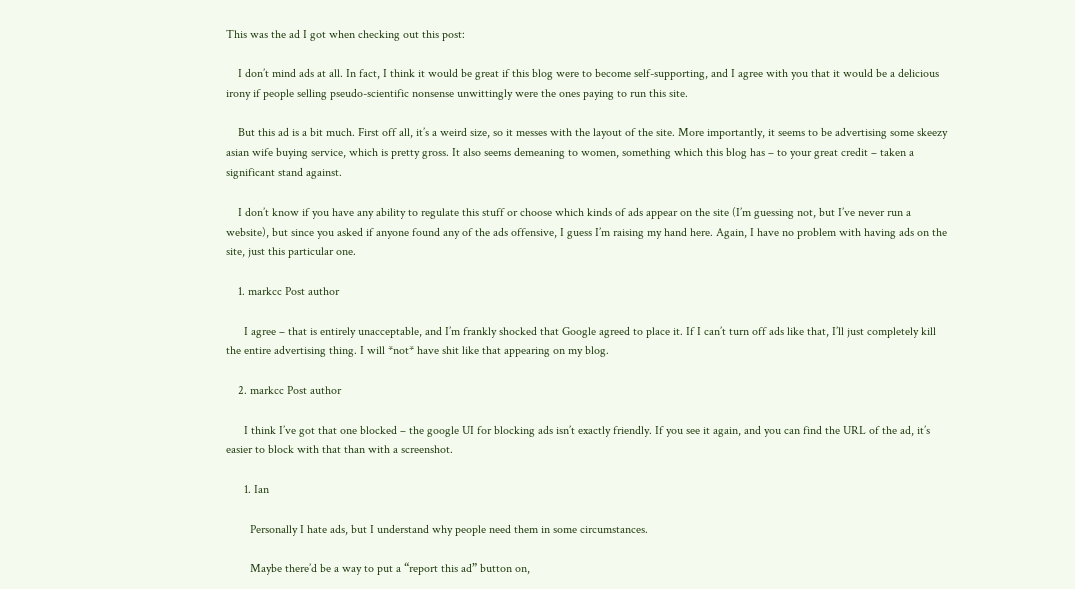This was the ad I got when checking out this post:

    I don’t mind ads at all. In fact, I think it would be great if this blog were to become self-supporting, and I agree with you that it would be a delicious irony if people selling pseudo-scientific nonsense unwittingly were the ones paying to run this site.

    But this ad is a bit much. First off all, it’s a weird size, so it messes with the layout of the site. More importantly, it seems to be advertising some skeezy asian wife buying service, which is pretty gross. It also seems demeaning to women, something which this blog has – to your great credit – taken a significant stand against.

    I don’t know if you have any ability to regulate this stuff or choose which kinds of ads appear on the site (I’m guessing not, but I’ve never run a website), but since you asked if anyone found any of the ads offensive, I guess I’m raising my hand here. Again, I have no problem with having ads on the site, just this particular one.

    1. markcc Post author

      I agree – that is entirely unacceptable, and I’m frankly shocked that Google agreed to place it. If I can’t turn off ads like that, I’ll just completely kill the entire advertising thing. I will *not* have shit like that appearing on my blog.

    2. markcc Post author

      I think I’ve got that one blocked – the google UI for blocking ads isn’t exactly friendly. If you see it again, and you can find the URL of the ad, it’s easier to block with that than with a screenshot.

      1. Ian

        Personally I hate ads, but I understand why people need them in some circumstances.

        Maybe there’d be a way to put a “report this ad” button on,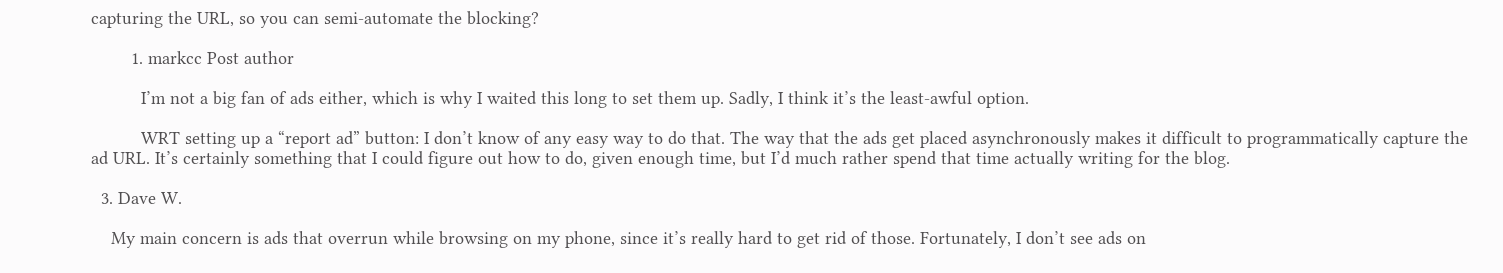capturing the URL, so you can semi-automate the blocking?

        1. markcc Post author

          I’m not a big fan of ads either, which is why I waited this long to set them up. Sadly, I think it’s the least-awful option.

          WRT setting up a “report ad” button: I don’t know of any easy way to do that. The way that the ads get placed asynchronously makes it difficult to programmatically capture the ad URL. It’s certainly something that I could figure out how to do, given enough time, but I’d much rather spend that time actually writing for the blog.

  3. Dave W.

    My main concern is ads that overrun while browsing on my phone, since it’s really hard to get rid of those. Fortunately, I don’t see ads on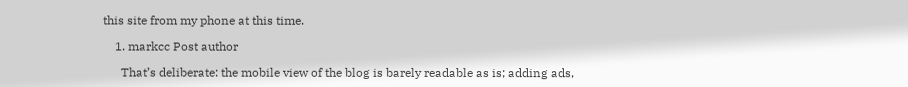this site from my phone at this time.

    1. markcc Post author

      That’s deliberate: the mobile view of the blog is barely readable as is; adding ads,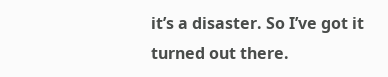it’s a disaster. So I’ve got it turned out there.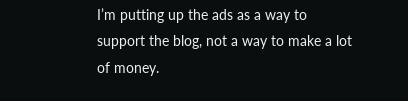I’m putting up the ads as a way to support the blog, not a way to make a lot of money.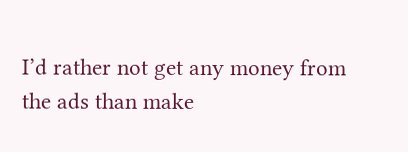I’d rather not get any money from the ads than make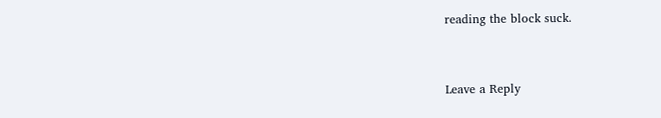reading the block suck.


Leave a Reply